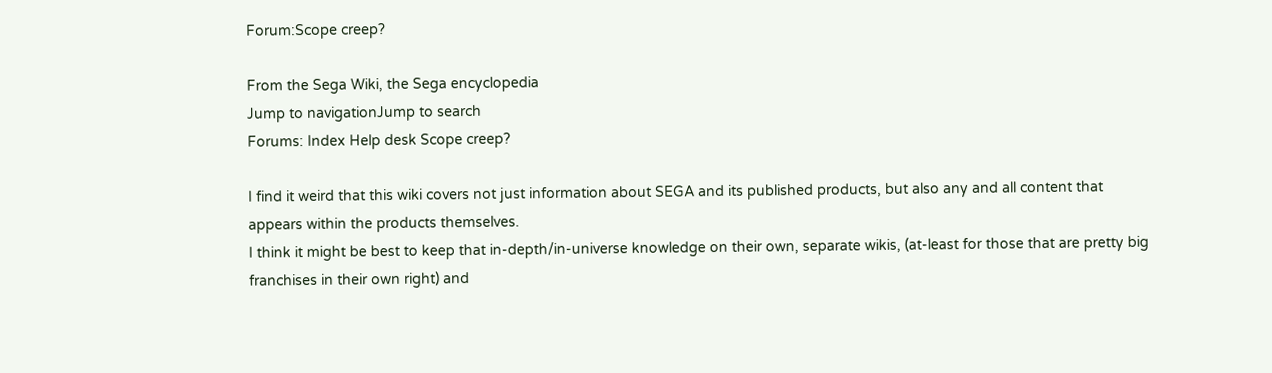Forum:Scope creep?

From the Sega Wiki, the Sega encyclopedia
Jump to navigationJump to search
Forums: Index Help desk Scope creep?

I find it weird that this wiki covers not just information about SEGA and its published products, but also any and all content that appears within the products themselves.
I think it might be best to keep that in-depth/in-universe knowledge on their own, separate wikis, (at-least for those that are pretty big franchises in their own right) and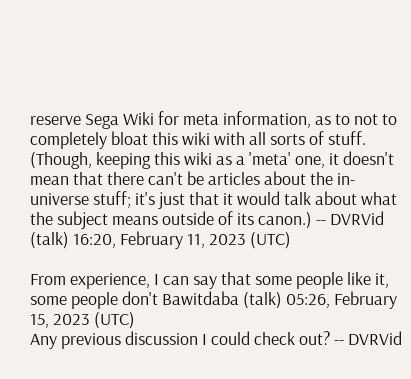reserve Sega Wiki for meta information, as to not to completely bloat this wiki with all sorts of stuff.
(Though, keeping this wiki as a 'meta' one, it doesn't mean that there can't be articles about the in-universe stuff; it's just that it would talk about what the subject means outside of its canon.) -- DVRVid (talk) 16:20, February 11, 2023 (UTC)

From experience, I can say that some people like it, some people don't Bawitdaba (talk) 05:26, February 15, 2023 (UTC)
Any previous discussion I could check out? -- DVRVid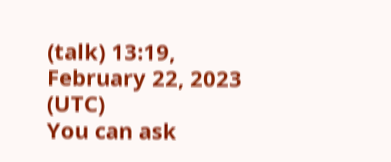(talk) 13:19, February 22, 2023 (UTC)
You can ask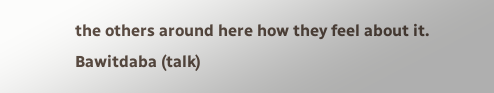the others around here how they feel about it. Bawitdaba (talk)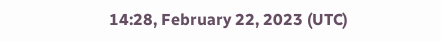14:28, February 22, 2023 (UTC)